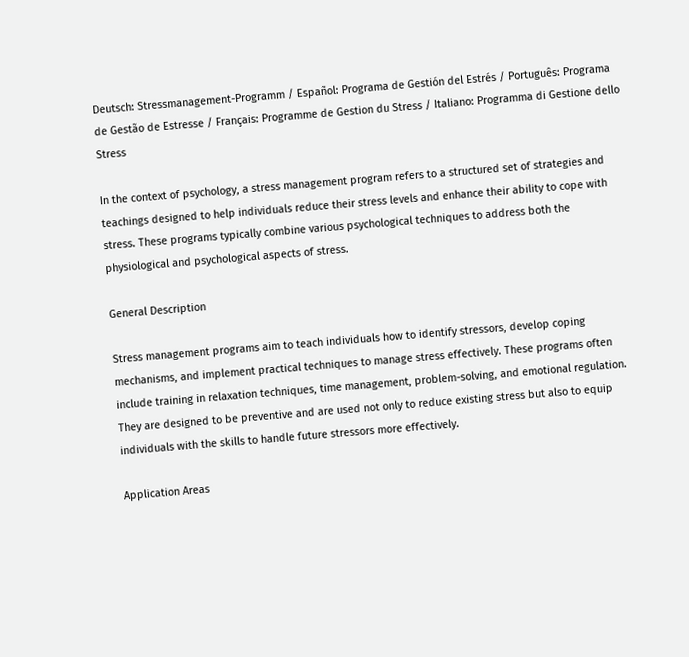Deutsch: Stressmanagement-Programm / Español: Programa de Gestión del Estrés / Português: Programa de Gestão de Estresse / Français: Programme de Gestion du Stress / Italiano: Programma di Gestione dello Stress

In the context of psychology, a stress management program refers to a structured set of strategies and teachings designed to help individuals reduce their stress levels and enhance their ability to cope with stress. These programs typically combine various psychological techniques to address both the physiological and psychological aspects of stress.

General Description

Stress management programs aim to teach individuals how to identify stressors, develop coping mechanisms, and implement practical techniques to manage stress effectively. These programs often include training in relaxation techniques, time management, problem-solving, and emotional regulation. They are designed to be preventive and are used not only to reduce existing stress but also to equip individuals with the skills to handle future stressors more effectively.

Application Areas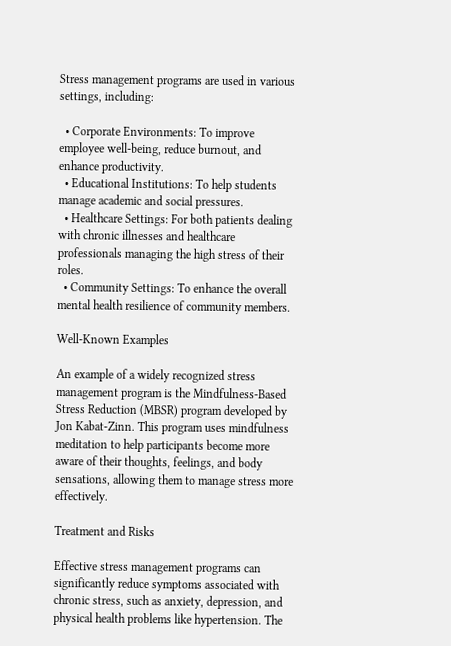Stress management programs are used in various settings, including:

  • Corporate Environments: To improve employee well-being, reduce burnout, and enhance productivity.
  • Educational Institutions: To help students manage academic and social pressures.
  • Healthcare Settings: For both patients dealing with chronic illnesses and healthcare professionals managing the high stress of their roles.
  • Community Settings: To enhance the overall mental health resilience of community members.

Well-Known Examples

An example of a widely recognized stress management program is the Mindfulness-Based Stress Reduction (MBSR) program developed by Jon Kabat-Zinn. This program uses mindfulness meditation to help participants become more aware of their thoughts, feelings, and body sensations, allowing them to manage stress more effectively.

Treatment and Risks

Effective stress management programs can significantly reduce symptoms associated with chronic stress, such as anxiety, depression, and physical health problems like hypertension. The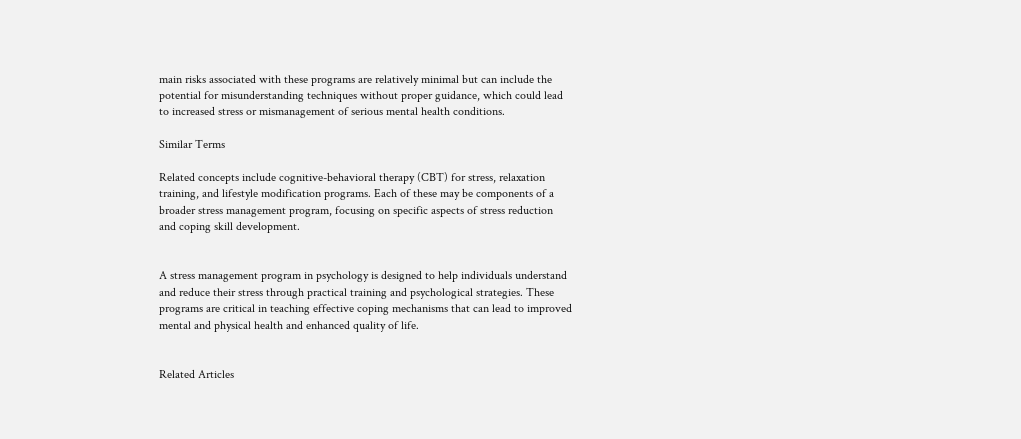main risks associated with these programs are relatively minimal but can include the potential for misunderstanding techniques without proper guidance, which could lead to increased stress or mismanagement of serious mental health conditions.

Similar Terms

Related concepts include cognitive-behavioral therapy (CBT) for stress, relaxation training, and lifestyle modification programs. Each of these may be components of a broader stress management program, focusing on specific aspects of stress reduction and coping skill development.


A stress management program in psychology is designed to help individuals understand and reduce their stress through practical training and psychological strategies. These programs are critical in teaching effective coping mechanisms that can lead to improved mental and physical health and enhanced quality of life.


Related Articles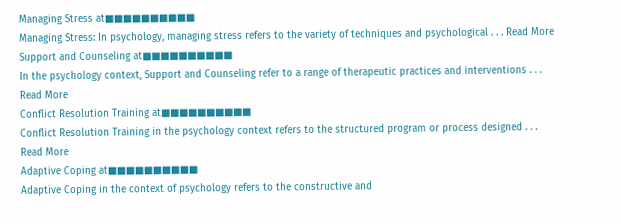Managing Stress at■■■■■■■■■■
Managing Stress: In psychology, managing stress refers to the variety of techniques and psychological . . . Read More
Support and Counseling at■■■■■■■■■■
In the psychology context, Support and Counseling refer to a range of therapeutic practices and interventions . . . Read More
Conflict Resolution Training at■■■■■■■■■■
Conflict Resolution Training in the psychology context refers to the structured program or process designed . . . Read More
Adaptive Coping at■■■■■■■■■■
Adaptive Coping in the context of psychology refers to the constructive and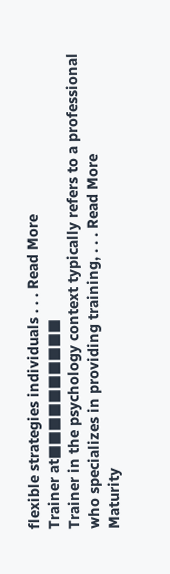flexible strategies individuals . . . Read More
Trainer at■■■■■■■■■■
Trainer in the psychology context typically refers to a professional who specializes in providing training, . . . Read More
Maturity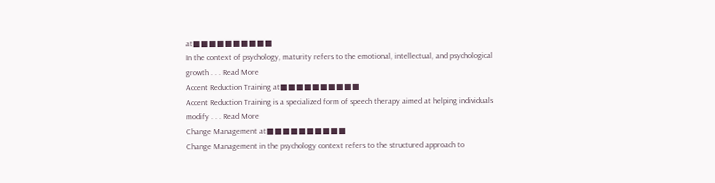at■■■■■■■■■■
In the context of psychology, maturity refers to the emotional, intellectual, and psychological growth . . . Read More
Accent Reduction Training at■■■■■■■■■■
Accent Reduction Training is a specialized form of speech therapy aimed at helping individuals modify . . . Read More
Change Management at■■■■■■■■■■
Change Management in the psychology context refers to the structured approach to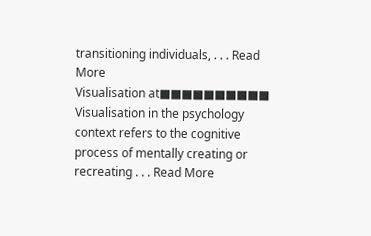transitioning individuals, . . . Read More
Visualisation at■■■■■■■■■■
Visualisation in the psychology context refers to the cognitive process of mentally creating or recreating . . . Read More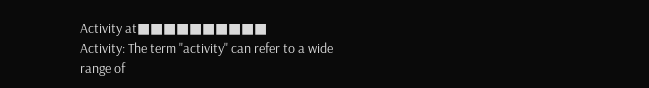Activity at■■■■■■■■■■
Activity: The term "activity" can refer to a wide range of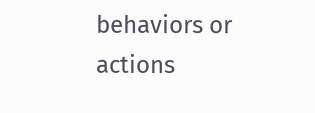behaviors or actions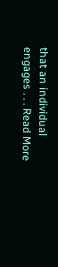that an individual engages . . . Read More